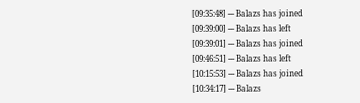[09:35:48] --- Balazs has joined
[09:39:00] --- Balazs has left
[09:39:01] --- Balazs has joined
[09:46:51] --- Balazs has left
[10:15:53] --- Balazs has joined
[10:34:17] --- Balazs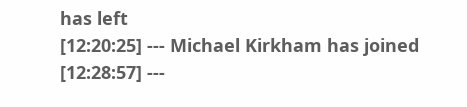has left
[12:20:25] --- Michael Kirkham has joined
[12:28:57] ---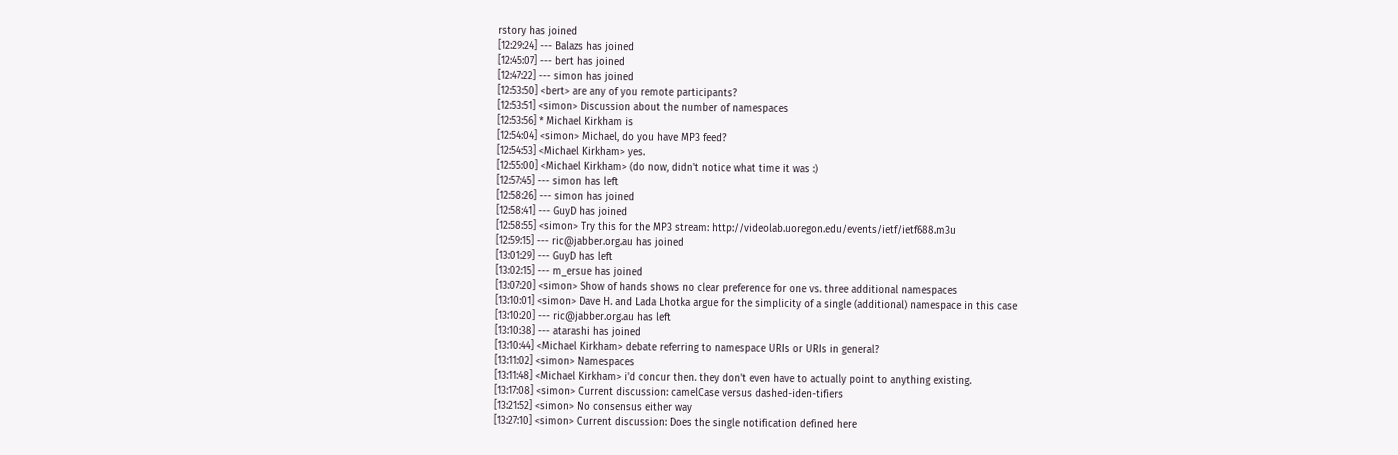rstory has joined
[12:29:24] --- Balazs has joined
[12:45:07] --- bert has joined
[12:47:22] --- simon has joined
[12:53:50] <bert> are any of you remote participants?
[12:53:51] <simon> Discussion about the number of namespaces
[12:53:56] * Michael Kirkham is
[12:54:04] <simon> Michael, do you have MP3 feed?
[12:54:53] <Michael Kirkham> yes.
[12:55:00] <Michael Kirkham> (do now, didn't notice what time it was :)
[12:57:45] --- simon has left
[12:58:26] --- simon has joined
[12:58:41] --- GuyD has joined
[12:58:55] <simon> Try this for the MP3 stream: http://videolab.uoregon.edu/events/ietf/ietf688.m3u
[12:59:15] --- ric@jabber.org.au has joined
[13:01:29] --- GuyD has left
[13:02:15] --- m_ersue has joined
[13:07:20] <simon> Show of hands shows no clear preference for one vs. three additional namespaces
[13:10:01] <simon> Dave H. and Lada Lhotka argue for the simplicity of a single (additional) namespace in this case
[13:10:20] --- ric@jabber.org.au has left
[13:10:38] --- atarashi has joined
[13:10:44] <Michael Kirkham> debate referring to namespace URIs or URIs in general?
[13:11:02] <simon> Namespaces
[13:11:48] <Michael Kirkham> i'd concur then. they don't even have to actually point to anything existing.
[13:17:08] <simon> Current discussion: camelCase versus dashed-iden-tifiers
[13:21:52] <simon> No consensus either way
[13:27:10] <simon> Current discussion: Does the single notification defined here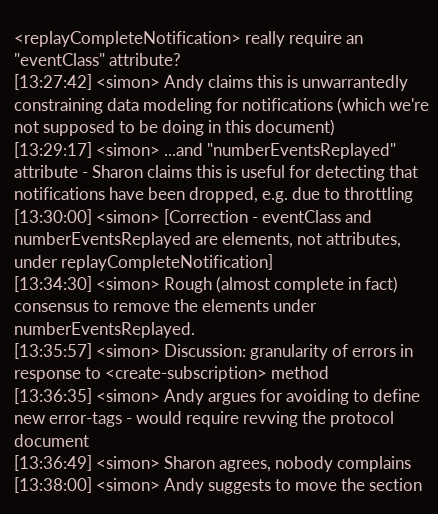<replayCompleteNotification> really require an "eventClass" attribute?
[13:27:42] <simon> Andy claims this is unwarrantedly constraining data modeling for notifications (which we're not supposed to be doing in this document)
[13:29:17] <simon> ...and "numberEventsReplayed" attribute - Sharon claims this is useful for detecting that notifications have been dropped, e.g. due to throttling
[13:30:00] <simon> [Correction - eventClass and numberEventsReplayed are elements, not attributes, under replayCompleteNotification]
[13:34:30] <simon> Rough (almost complete in fact) consensus to remove the elements under numberEventsReplayed.
[13:35:57] <simon> Discussion: granularity of errors in response to <create-subscription> method
[13:36:35] <simon> Andy argues for avoiding to define new error-tags - would require revving the protocol document
[13:36:49] <simon> Sharon agrees, nobody complains
[13:38:00] <simon> Andy suggests to move the section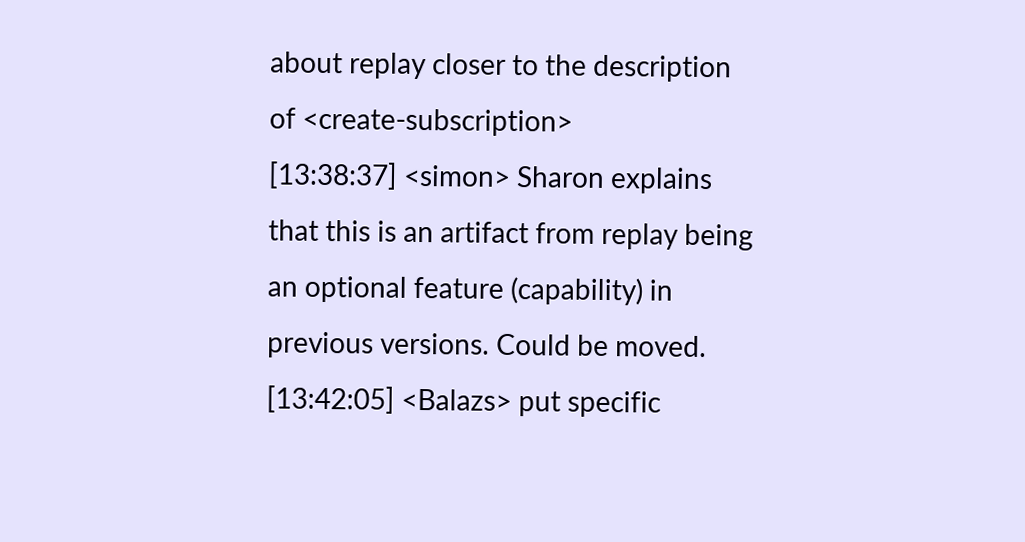about replay closer to the description of <create-subscription>
[13:38:37] <simon> Sharon explains that this is an artifact from replay being an optional feature (capability) in previous versions. Could be moved.
[13:42:05] <Balazs> put specific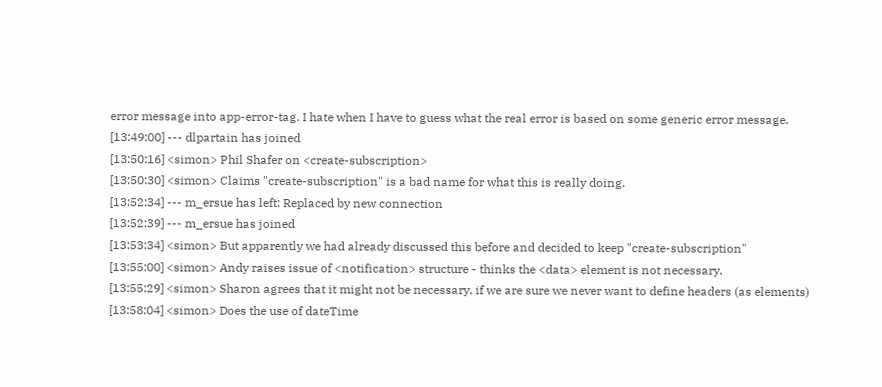error message into app-error-tag. I hate when I have to guess what the real error is based on some generic error message.
[13:49:00] --- dlpartain has joined
[13:50:16] <simon> Phil Shafer on <create-subscription>
[13:50:30] <simon> Claims "create-subscription" is a bad name for what this is really doing.
[13:52:34] --- m_ersue has left: Replaced by new connection
[13:52:39] --- m_ersue has joined
[13:53:34] <simon> But apparently we had already discussed this before and decided to keep "create-subscription"
[13:55:00] <simon> Andy raises issue of <notification> structure - thinks the <data> element is not necessary.
[13:55:29] <simon> Sharon agrees that it might not be necessary, if we are sure we never want to define headers (as elements)
[13:58:04] <simon> Does the use of dateTime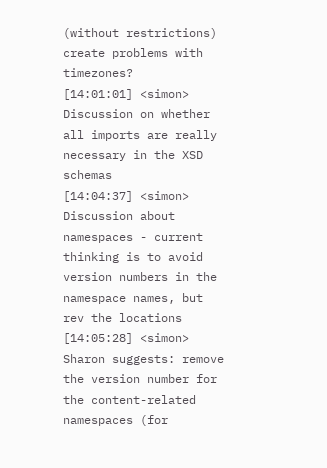(without restrictions) create problems with timezones?
[14:01:01] <simon> Discussion on whether all imports are really necessary in the XSD schemas
[14:04:37] <simon> Discussion about namespaces - current thinking is to avoid version numbers in the namespace names, but rev the locations
[14:05:28] <simon> Sharon suggests: remove the version number for the content-related namespaces (for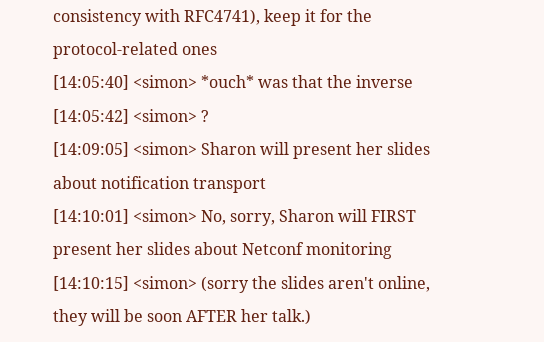consistency with RFC4741), keep it for the protocol-related ones
[14:05:40] <simon> *ouch* was that the inverse
[14:05:42] <simon> ?
[14:09:05] <simon> Sharon will present her slides about notification transport
[14:10:01] <simon> No, sorry, Sharon will FIRST present her slides about Netconf monitoring
[14:10:15] <simon> (sorry the slides aren't online, they will be soon AFTER her talk.)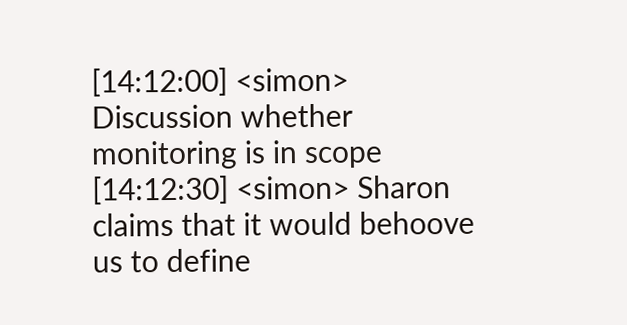[14:12:00] <simon> Discussion whether monitoring is in scope
[14:12:30] <simon> Sharon claims that it would behoove us to define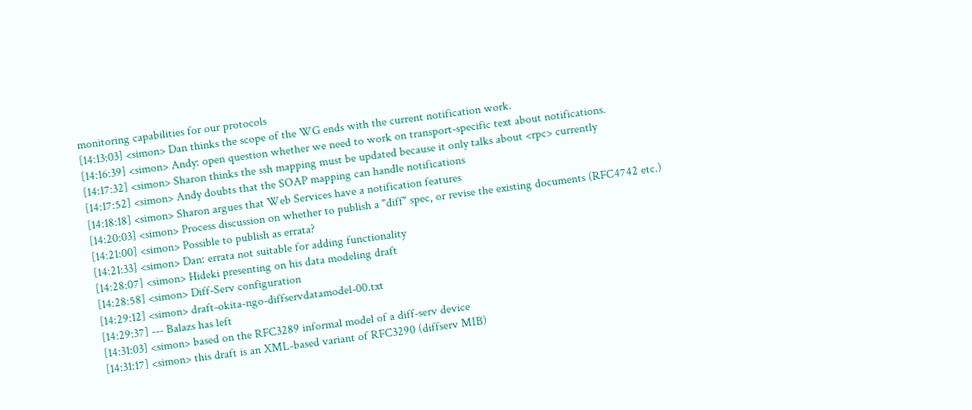monitoring capabilities for our protocols
[14:13:03] <simon> Dan thinks the scope of the WG ends with the current notification work.
[14:16:39] <simon> Andy: open question whether we need to work on transport-specific text about notifications.
[14:17:32] <simon> Sharon thinks the ssh mapping must be updated because it only talks about <rpc> currently
[14:17:52] <simon> Andy doubts that the SOAP mapping can handle notifications
[14:18:18] <simon> Sharon argues that Web Services have a notification features
[14:20:03] <simon> Process discussion on whether to publish a "diff" spec, or revise the existing documents (RFC4742 etc.)
[14:21:00] <simon> Possible to publish as errata?
[14:21:33] <simon> Dan: errata not suitable for adding functionality
[14:28:07] <simon> Hideki presenting on his data modeling draft
[14:28:58] <simon> Diff-Serv configuration
[14:29:12] <simon> draft-okita-ngo-diffservdatamodel-00.txt
[14:29:37] --- Balazs has left
[14:31:03] <simon> based on the RFC3289 informal model of a diff-serv device
[14:31:17] <simon> this draft is an XML-based variant of RFC3290 (diffserv MIB)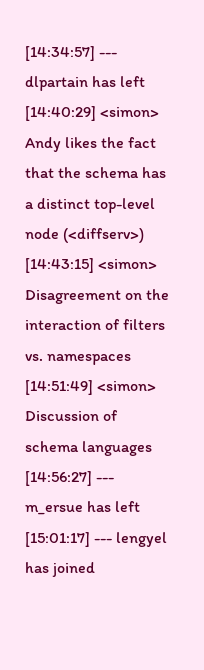[14:34:57] --- dlpartain has left
[14:40:29] <simon> Andy likes the fact that the schema has a distinct top-level node (<diffserv>)
[14:43:15] <simon> Disagreement on the interaction of filters vs. namespaces
[14:51:49] <simon> Discussion of schema languages
[14:56:27] --- m_ersue has left
[15:01:17] --- lengyel has joined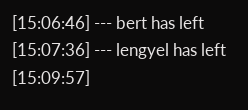[15:06:46] --- bert has left
[15:07:36] --- lengyel has left
[15:09:57]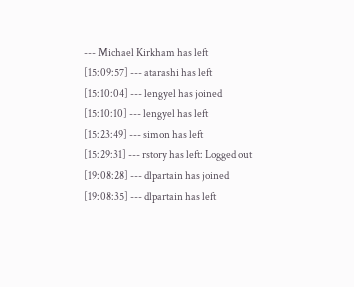--- Michael Kirkham has left
[15:09:57] --- atarashi has left
[15:10:04] --- lengyel has joined
[15:10:10] --- lengyel has left
[15:23:49] --- simon has left
[15:29:31] --- rstory has left: Logged out
[19:08:28] --- dlpartain has joined
[19:08:35] --- dlpartain has left